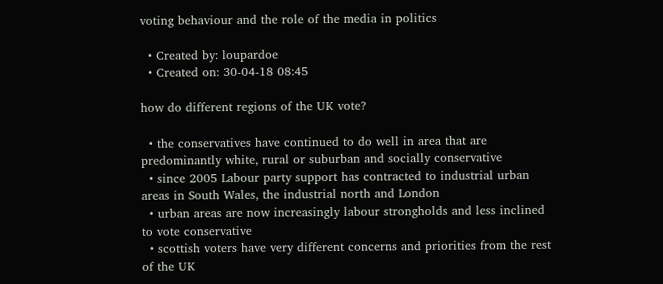voting behaviour and the role of the media in politics

  • Created by: loupardoe
  • Created on: 30-04-18 08:45

how do different regions of the UK vote?

  • the conservatives have continued to do well in area that are predominantly white, rural or suburban and socially conservative
  • since 2005 Labour party support has contracted to industrial urban areas in South Wales, the industrial north and London
  • urban areas are now increasingly labour strongholds and less inclined to vote conservative
  • scottish voters have very different concerns and priorities from the rest of the UK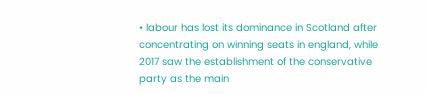• labour has lost its dominance in Scotland after concentrating on winning seats in england, while 2017 saw the establishment of the conservative party as the main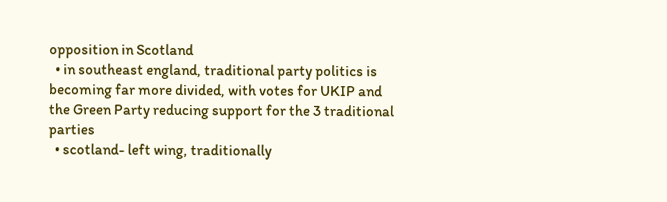opposition in Scotland
  • in southeast england, traditional party politics is becoming far more divided, with votes for UKIP and the Green Party reducing support for the 3 traditional parties
  • scotland- left wing, traditionally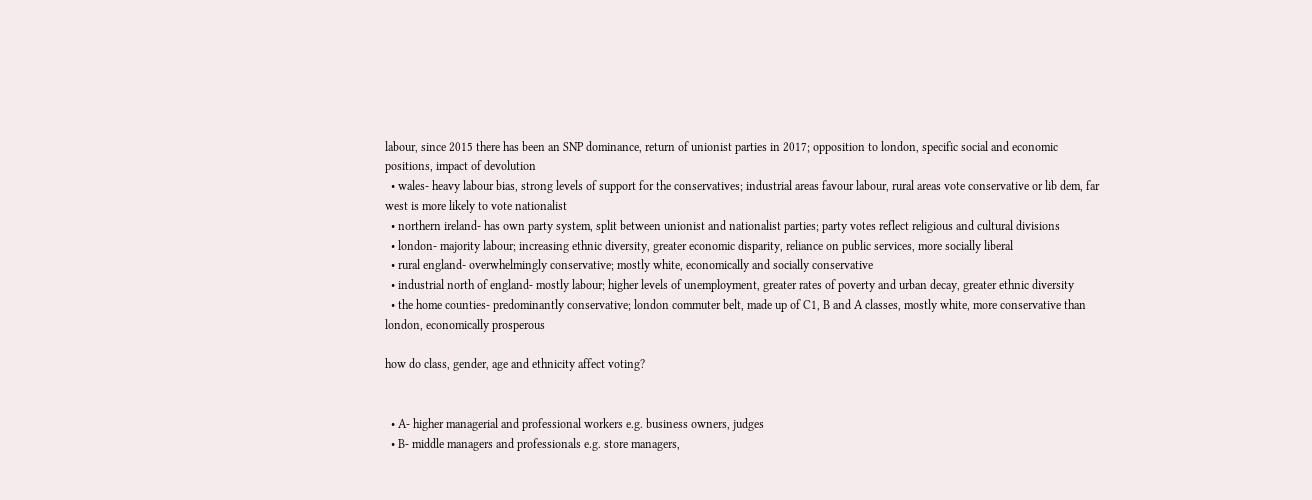labour, since 2015 there has been an SNP dominance, return of unionist parties in 2017; opposition to london, specific social and economic positions, impact of devolution
  • wales- heavy labour bias, strong levels of support for the conservatives; industrial areas favour labour, rural areas vote conservative or lib dem, far west is more likely to vote nationalist
  • northern ireland- has own party system, split between unionist and nationalist parties; party votes reflect religious and cultural divisions
  • london- majority labour; increasing ethnic diversity, greater economic disparity, reliance on public services, more socially liberal
  • rural england- overwhelmingly conservative; mostly white, economically and socially conservative
  • industrial north of england- mostly labour; higher levels of unemployment, greater rates of poverty and urban decay, greater ethnic diversity
  • the home counties- predominantly conservative; london commuter belt, made up of C1, B and A classes, mostly white, more conservative than london, economically prosperous

how do class, gender, age and ethnicity affect voting?


  • A- higher managerial and professional workers e.g. business owners, judges
  • B- middle managers and professionals e.g. store managers,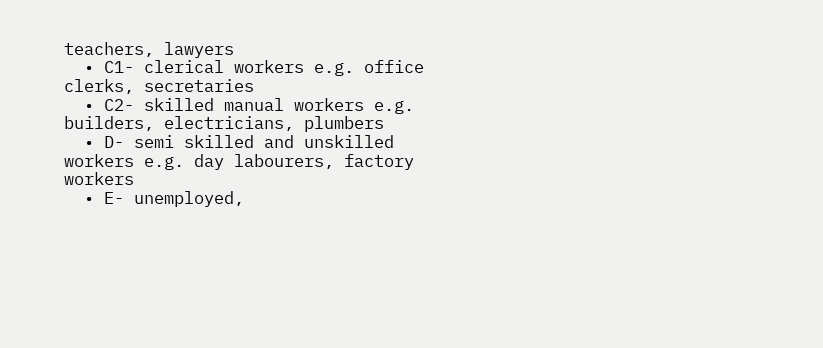teachers, lawyers
  • C1- clerical workers e.g. office clerks, secretaries
  • C2- skilled manual workers e.g. builders, electricians, plumbers
  • D- semi skilled and unskilled workers e.g. day labourers, factory workers
  • E- unemployed,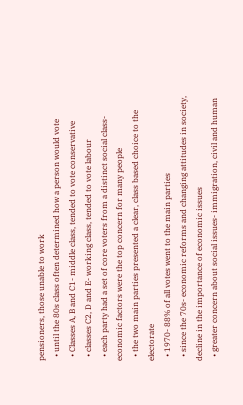pensioners, those unable to work
  • until the 80s class often determined how a person would vote
  • Classes A, B and C1- middle class, tended to vote conservative
  • classes C2, D and E- working class, tended to vote labour
  • each party had a set of core voters from a distinct social class- economic factors were the top concern for many people
  • the two main parties presented a clear, class based choice to the electorate
  • 1970- 88% of all votes went to the main parties
  • since the 70s- economic reforms and changing attitudes in society, decline in the importance of economic issues
  • greater concern about social issues- immigration, civil and human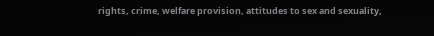rights, crime, welfare provision, attitudes to sex and sexuality,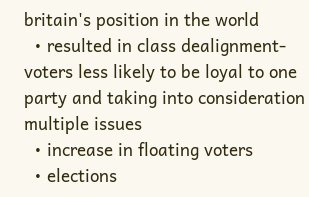britain's position in the world
  • resulted in class dealignment- voters less likely to be loyal to one party and taking into consideration multiple issues
  • increase in floating voters
  • elections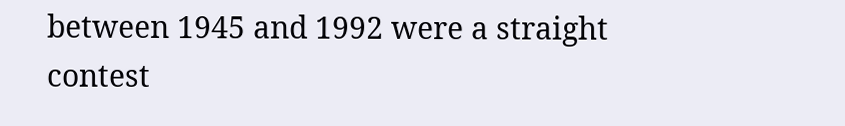between 1945 and 1992 were a straight contest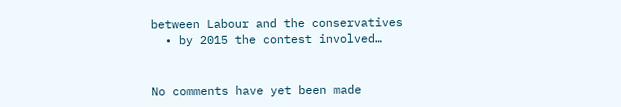between Labour and the conservatives
  • by 2015 the contest involved…


No comments have yet been made